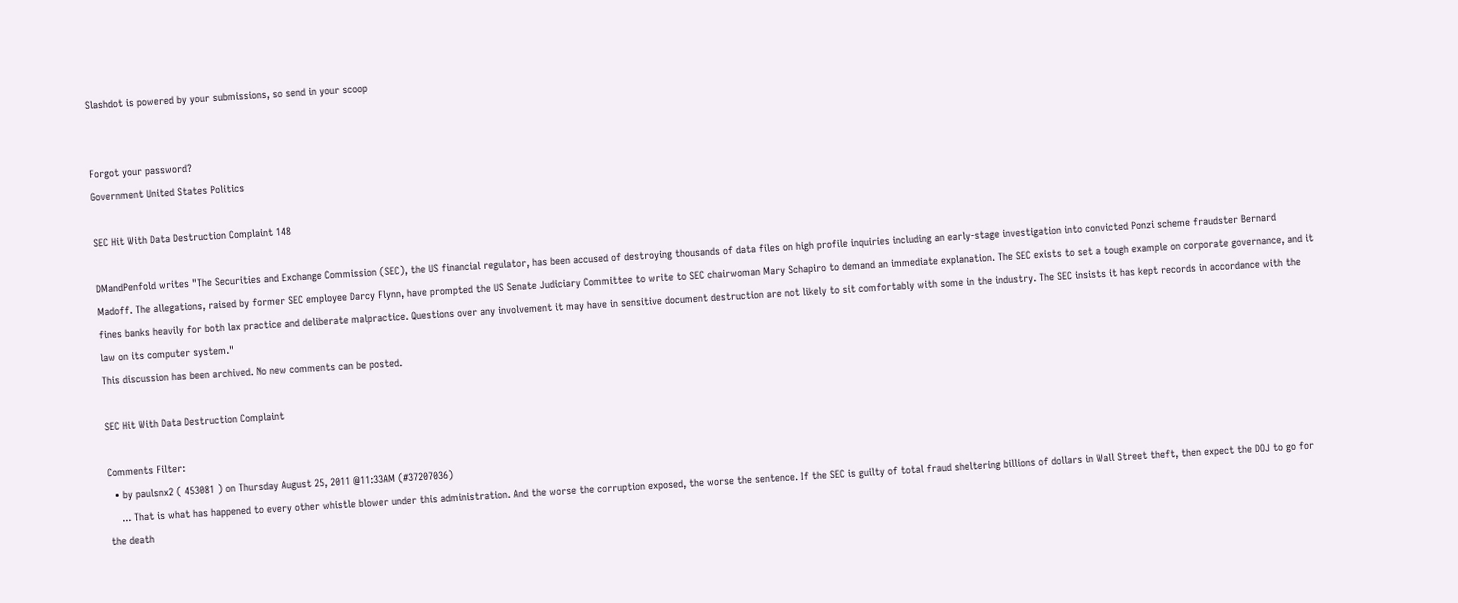Slashdot is powered by your submissions, so send in your scoop


Forgot your password?
Government United States Politics

SEC Hit With Data Destruction Complaint 148

DMandPenfold writes "The Securities and Exchange Commission (SEC), the US financial regulator, has been accused of destroying thousands of data files on high profile inquiries including an early-stage investigation into convicted Ponzi scheme fraudster Bernard Madoff. The allegations, raised by former SEC employee Darcy Flynn, have prompted the US Senate Judiciary Committee to write to SEC chairwoman Mary Schapiro to demand an immediate explanation. The SEC exists to set a tough example on corporate governance, and it fines banks heavily for both lax practice and deliberate malpractice. Questions over any involvement it may have in sensitive document destruction are not likely to sit comfortably with some in the industry. The SEC insists it has kept records in accordance with the law on its computer system."
This discussion has been archived. No new comments can be posted.

SEC Hit With Data Destruction Complaint

Comments Filter:
  • by paulsnx2 ( 453081 ) on Thursday August 25, 2011 @11:33AM (#37207036)
    ... That is what has happened to every other whistle blower under this administration. And the worse the corruption exposed, the worse the sentence. If the SEC is guilty of total fraud sheltering billions of dollars in Wall Street theft, then expect the DOJ to go for the death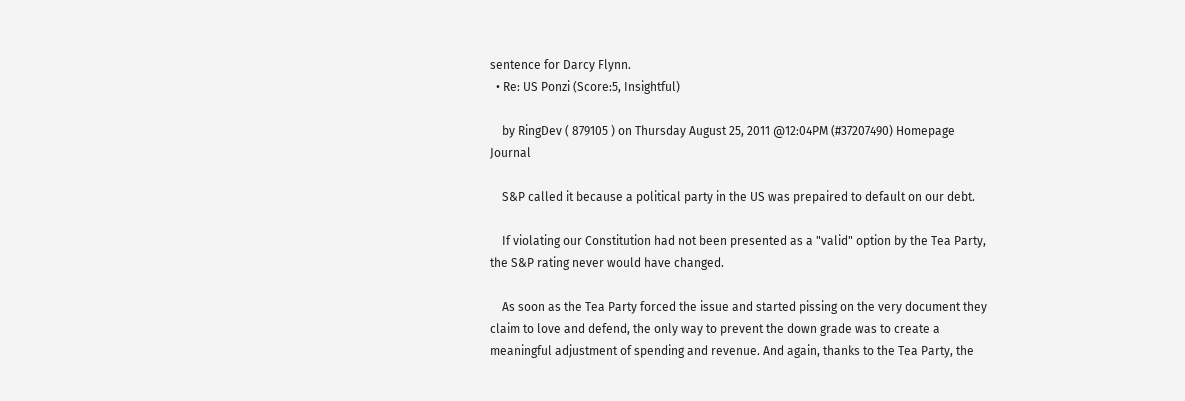sentence for Darcy Flynn.
  • Re: US Ponzi (Score:5, Insightful)

    by RingDev ( 879105 ) on Thursday August 25, 2011 @12:04PM (#37207490) Homepage Journal

    S&P called it because a political party in the US was prepaired to default on our debt.

    If violating our Constitution had not been presented as a "valid" option by the Tea Party, the S&P rating never would have changed.

    As soon as the Tea Party forced the issue and started pissing on the very document they claim to love and defend, the only way to prevent the down grade was to create a meaningful adjustment of spending and revenue. And again, thanks to the Tea Party, the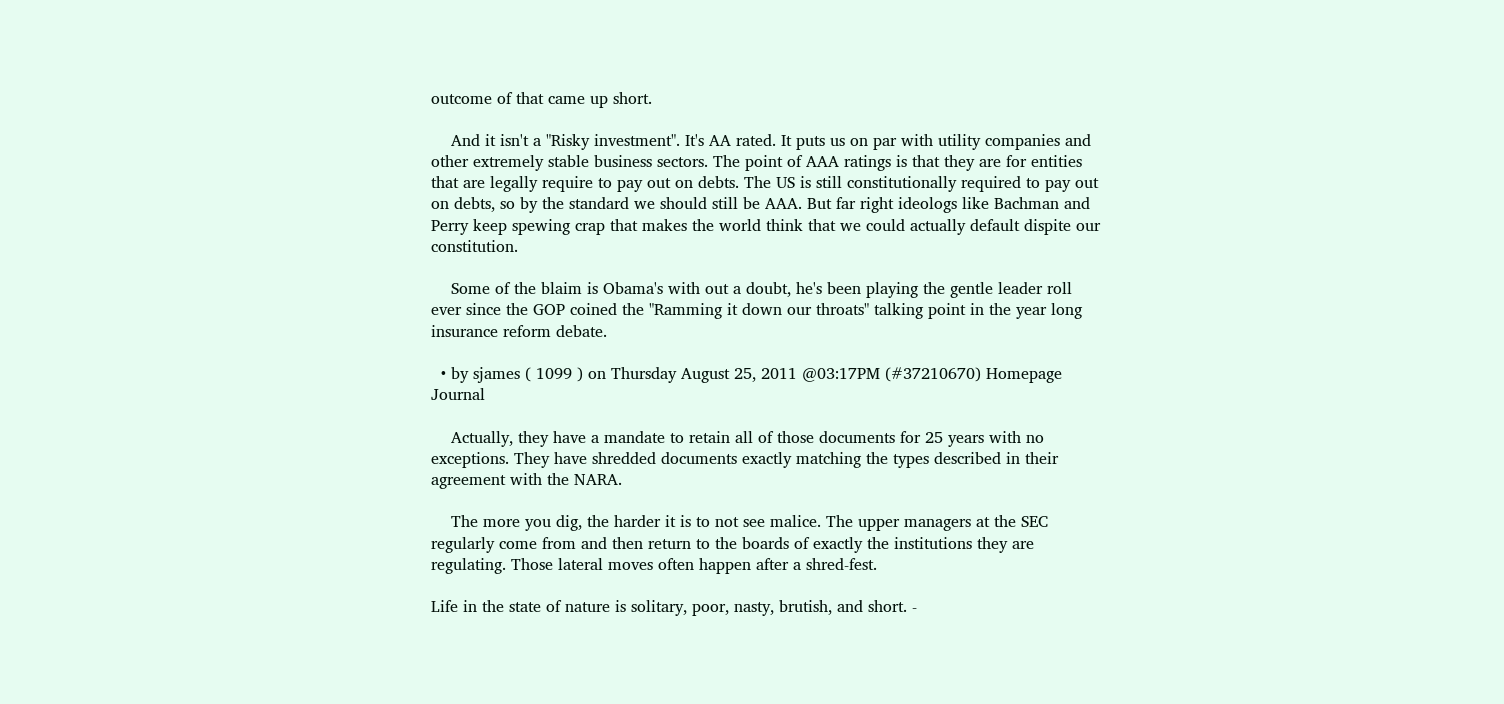outcome of that came up short.

    And it isn't a "Risky investment". It's AA rated. It puts us on par with utility companies and other extremely stable business sectors. The point of AAA ratings is that they are for entities that are legally require to pay out on debts. The US is still constitutionally required to pay out on debts, so by the standard we should still be AAA. But far right ideologs like Bachman and Perry keep spewing crap that makes the world think that we could actually default dispite our constitution.

    Some of the blaim is Obama's with out a doubt, he's been playing the gentle leader roll ever since the GOP coined the "Ramming it down our throats" talking point in the year long insurance reform debate.

  • by sjames ( 1099 ) on Thursday August 25, 2011 @03:17PM (#37210670) Homepage Journal

    Actually, they have a mandate to retain all of those documents for 25 years with no exceptions. They have shredded documents exactly matching the types described in their agreement with the NARA.

    The more you dig, the harder it is to not see malice. The upper managers at the SEC regularly come from and then return to the boards of exactly the institutions they are regulating. Those lateral moves often happen after a shred-fest.

Life in the state of nature is solitary, poor, nasty, brutish, and short. -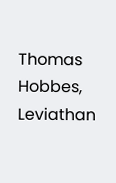Thomas Hobbes, Leviathan